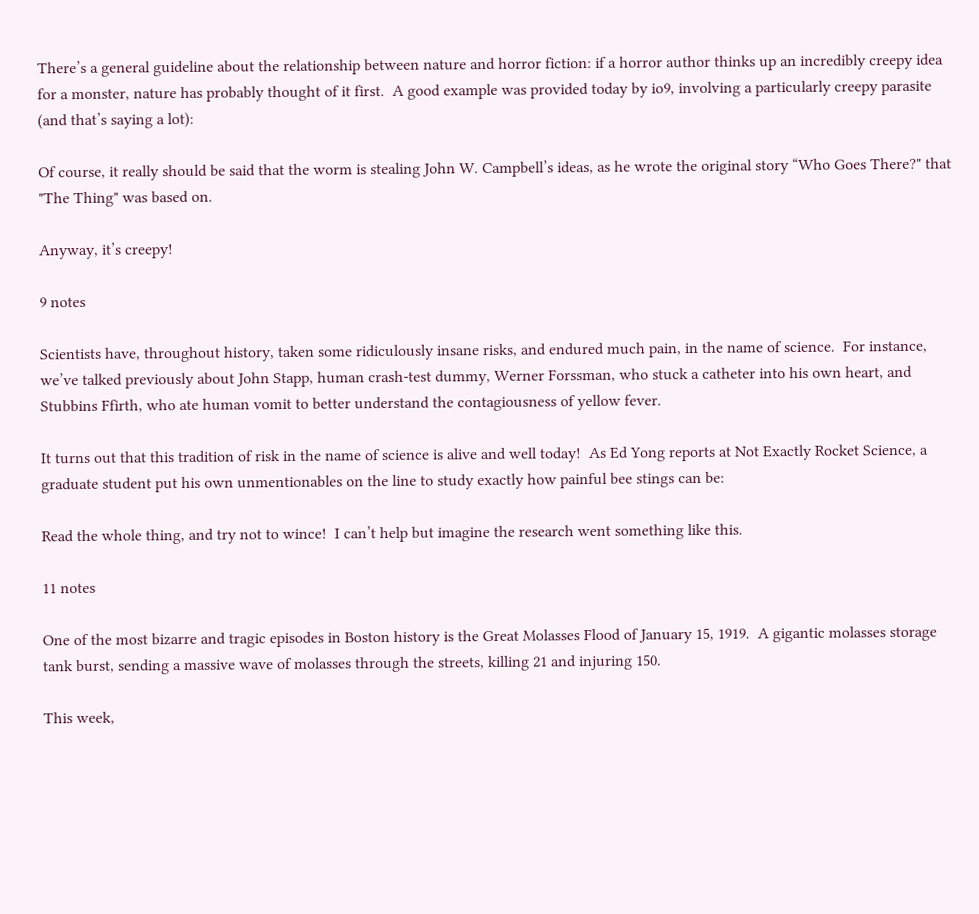There’s a general guideline about the relationship between nature and horror fiction: if a horror author thinks up an incredibly creepy idea for a monster, nature has probably thought of it first.  A good example was provided today by io9, involving a particularly creepy parasite (and that’s saying a lot):

Of course, it really should be said that the worm is stealing John W. Campbell’s ideas, as he wrote the original story “Who Goes There?" that "The Thing" was based on.

Anyway, it’s creepy!

9 notes

Scientists have, throughout history, taken some ridiculously insane risks, and endured much pain, in the name of science.  For instance, we’ve talked previously about John Stapp, human crash-test dummy, Werner Forssman, who stuck a catheter into his own heart, and Stubbins Ffirth, who ate human vomit to better understand the contagiousness of yellow fever.

It turns out that this tradition of risk in the name of science is alive and well today!  As Ed Yong reports at Not Exactly Rocket Science, a graduate student put his own unmentionables on the line to study exactly how painful bee stings can be:

Read the whole thing, and try not to wince!  I can’t help but imagine the research went something like this.

11 notes

One of the most bizarre and tragic episodes in Boston history is the Great Molasses Flood of January 15, 1919.  A gigantic molasses storage tank burst, sending a massive wave of molasses through the streets, killing 21 and injuring 150.

This week,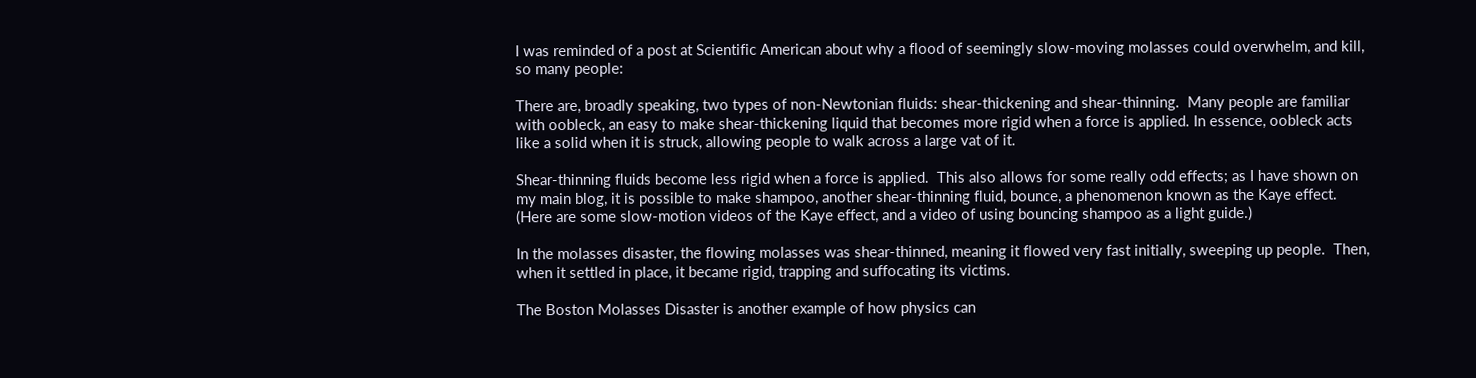I was reminded of a post at Scientific American about why a flood of seemingly slow-moving molasses could overwhelm, and kill, so many people:

There are, broadly speaking, two types of non-Newtonian fluids: shear-thickening and shear-thinning.  Many people are familiar with oobleck, an easy to make shear-thickening liquid that becomes more rigid when a force is applied. In essence, oobleck acts like a solid when it is struck, allowing people to walk across a large vat of it.

Shear-thinning fluids become less rigid when a force is applied.  This also allows for some really odd effects; as I have shown on my main blog, it is possible to make shampoo, another shear-thinning fluid, bounce, a phenomenon known as the Kaye effect.  (Here are some slow-motion videos of the Kaye effect, and a video of using bouncing shampoo as a light guide.)

In the molasses disaster, the flowing molasses was shear-thinned, meaning it flowed very fast initially, sweeping up people.  Then, when it settled in place, it became rigid, trapping and suffocating its victims.

The Boston Molasses Disaster is another example of how physics can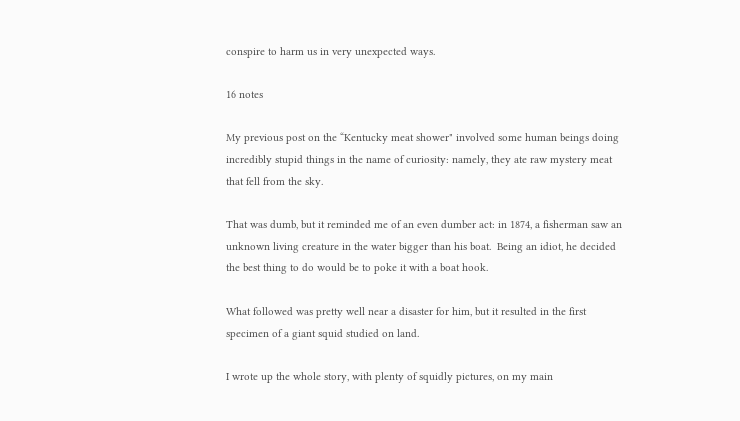conspire to harm us in very unexpected ways.

16 notes

My previous post on the “Kentucky meat shower" involved some human beings doing incredibly stupid things in the name of curiosity: namely, they ate raw mystery meat that fell from the sky.

That was dumb, but it reminded me of an even dumber act: in 1874, a fisherman saw an unknown living creature in the water bigger than his boat.  Being an idiot, he decided the best thing to do would be to poke it with a boat hook.

What followed was pretty well near a disaster for him, but it resulted in the first specimen of a giant squid studied on land.

I wrote up the whole story, with plenty of squidly pictures, on my main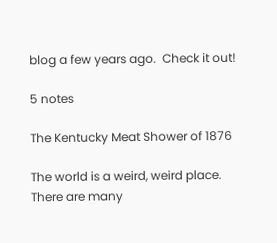blog a few years ago.  Check it out!

5 notes

The Kentucky Meat Shower of 1876

The world is a weird, weird place.  There are many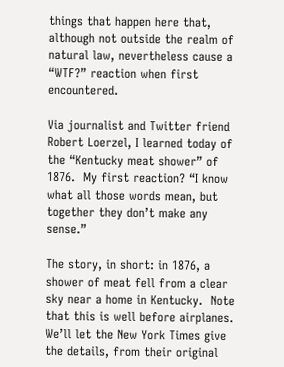things that happen here that, although not outside the realm of natural law, nevertheless cause a “WTF?” reaction when first encountered.

Via journalist and Twitter friend Robert Loerzel, I learned today of the “Kentucky meat shower” of 1876.  My first reaction? “I know what all those words mean, but together they don’t make any sense.”

The story, in short: in 1876, a shower of meat fell from a clear sky near a home in Kentucky.  Note that this is well before airplanes.  We’ll let the New York Times give the details, from their original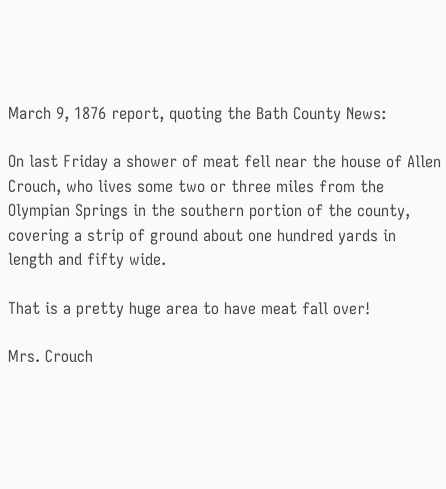March 9, 1876 report, quoting the Bath County News:

On last Friday a shower of meat fell near the house of Allen Crouch, who lives some two or three miles from the Olympian Springs in the southern portion of the county, covering a strip of ground about one hundred yards in length and fifty wide.

That is a pretty huge area to have meat fall over!

Mrs. Crouch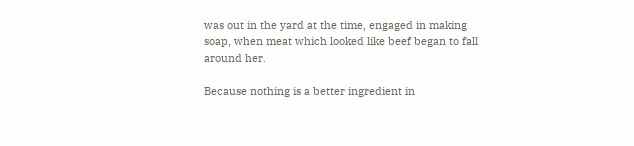was out in the yard at the time, engaged in making soap, when meat which looked like beef began to fall around her.

Because nothing is a better ingredient in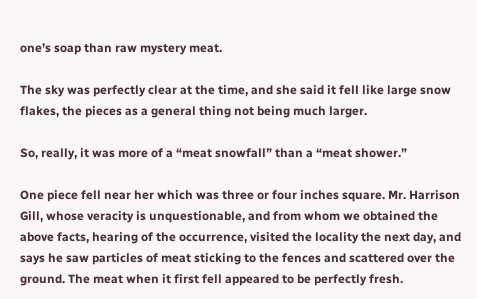one’s soap than raw mystery meat.

The sky was perfectly clear at the time, and she said it fell like large snow flakes, the pieces as a general thing not being much larger.

So, really, it was more of a “meat snowfall” than a “meat shower.”

One piece fell near her which was three or four inches square. Mr. Harrison Gill, whose veracity is unquestionable, and from whom we obtained the above facts, hearing of the occurrence, visited the locality the next day, and says he saw particles of meat sticking to the fences and scattered over the ground. The meat when it first fell appeared to be perfectly fresh.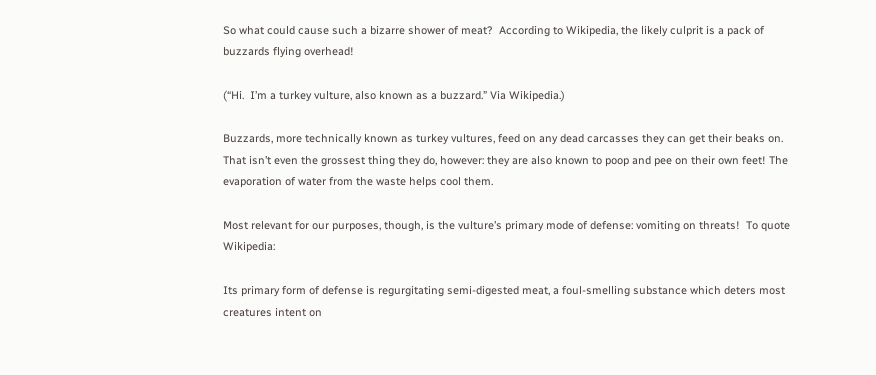So what could cause such a bizarre shower of meat?  According to Wikipedia, the likely culprit is a pack of buzzards flying overhead!

(“Hi.  I’m a turkey vulture, also known as a buzzard.” Via Wikipedia.)

Buzzards, more technically known as turkey vultures, feed on any dead carcasses they can get their beaks on.  That isn’t even the grossest thing they do, however: they are also known to poop and pee on their own feet! The evaporation of water from the waste helps cool them.

Most relevant for our purposes, though, is the vulture’s primary mode of defense: vomiting on threats!  To quote Wikipedia:

Its primary form of defense is regurgitating semi-digested meat, a foul-smelling substance which deters most creatures intent on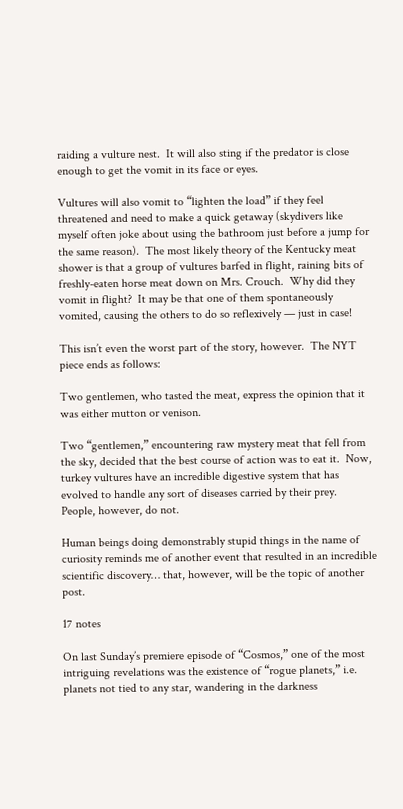raiding a vulture nest.  It will also sting if the predator is close enough to get the vomit in its face or eyes.

Vultures will also vomit to “lighten the load” if they feel threatened and need to make a quick getaway (skydivers like myself often joke about using the bathroom just before a jump for the same reason).  The most likely theory of the Kentucky meat shower is that a group of vultures barfed in flight, raining bits of freshly-eaten horse meat down on Mrs. Crouch.  Why did they vomit in flight?  It may be that one of them spontaneously vomited, causing the others to do so reflexively — just in case!

This isn’t even the worst part of the story, however.  The NYT piece ends as follows:

Two gentlemen, who tasted the meat, express the opinion that it was either mutton or venison.

Two “gentlemen,” encountering raw mystery meat that fell from the sky, decided that the best course of action was to eat it.  Now, turkey vultures have an incredible digestive system that has evolved to handle any sort of diseases carried by their prey.  People, however, do not.

Human beings doing demonstrably stupid things in the name of curiosity reminds me of another event that resulted in an incredible scientific discovery… that, however, will be the topic of another post.

17 notes

On last Sunday’s premiere episode of “Cosmos,” one of the most intriguing revelations was the existence of “rogue planets,” i.e. planets not tied to any star, wandering in the darkness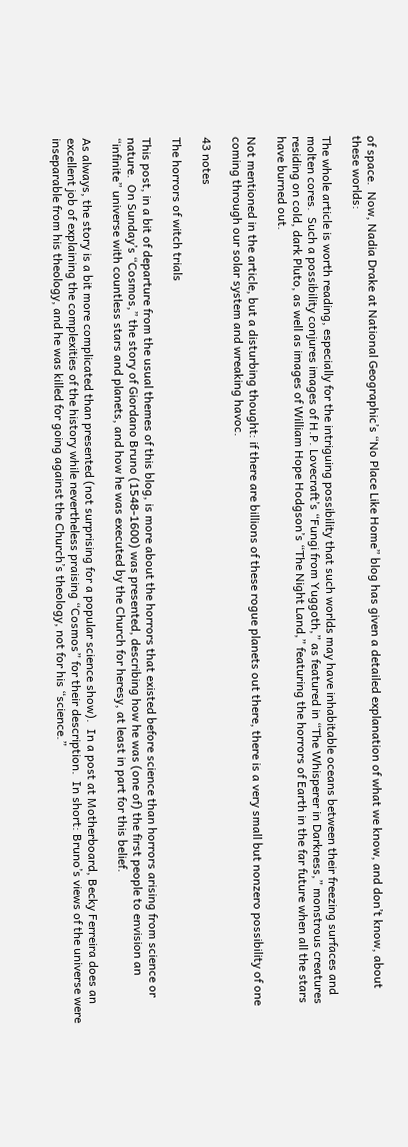of space.  Now, Nadia Drake at National Geographic’s “No Place Like Home” blog has given a detailed explanation of what we know, and don’t know, about these worlds:

The whole article is worth reading, especially for the intriguing possibility that such worlds may have inhabitable oceans between their freezing surfaces and molten cores.  Such a possibility conjures images of H.P. Lovecraft’s “Fungi from Yuggoth,” as featured in “The Whisperer in Darkness,” monstrous creatures residing on cold, dark Pluto, as well as images of William Hope Hodgson’s “The Night Land,” featuring the horrors of Earth in the far future when all the stars have burned out.

Not mentioned in the article, but a disturbing thought: if there are billions of these rogue planets out there, there is a very small but nonzero possibility of one coming through our solar system and wreaking havoc.

43 notes

The horrors of witch trials

This post, in a bit of departure from the usual themes of this blog, is more about the horrors that existed before science than horrors arising from science or nature.  On Sunday’s “Cosmos,” the story of Giordano Bruno (1548-1600) was presented, describing how he was (one of) the first people to envision an “infinite” universe with countless stars and planets, and how he was executed by the Church for heresy, at least in part for this belief.

As always, the story is a bit more complicated than presented (not surprising for a popular science show).  In a post at Motherboard, Becky Ferreira does an excellent job of explaining the complexities of the history while nevertheless praising “Cosmos” for their description.  In short: Bruno’s views of the universe were inseparable from his theology, and he was killed for going against the Church’s theology, not for his “science.”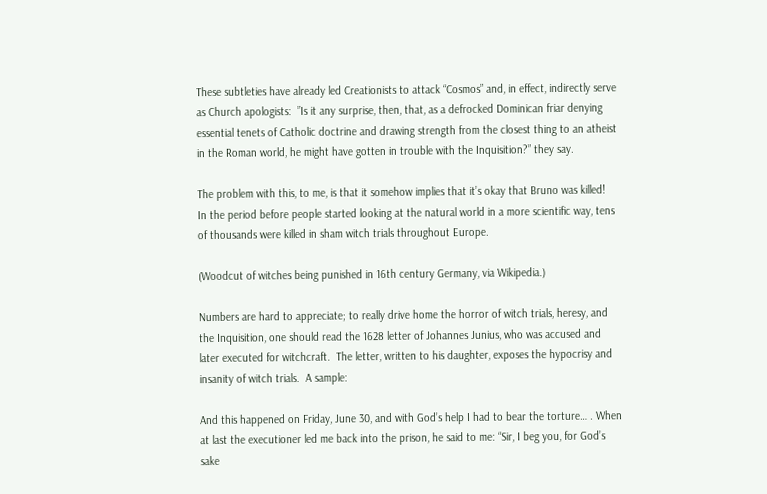These subtleties have already led Creationists to attack “Cosmos” and, in effect, indirectly serve as Church apologists:  ”Is it any surprise, then, that, as a defrocked Dominican friar denying essential tenets of Catholic doctrine and drawing strength from the closest thing to an atheist in the Roman world, he might have gotten in trouble with the Inquisition?” they say.

The problem with this, to me, is that it somehow implies that it’s okay that Bruno was killed!  In the period before people started looking at the natural world in a more scientific way, tens of thousands were killed in sham witch trials throughout Europe.

(Woodcut of witches being punished in 16th century Germany, via Wikipedia.)

Numbers are hard to appreciate; to really drive home the horror of witch trials, heresy, and the Inquisition, one should read the 1628 letter of Johannes Junius, who was accused and later executed for witchcraft.  The letter, written to his daughter, exposes the hypocrisy and insanity of witch trials.  A sample:

And this happened on Friday, June 30, and with God’s help I had to bear the torture… . When at last the executioner led me back into the prison, he said to me: “Sir, I beg you, for God’s sake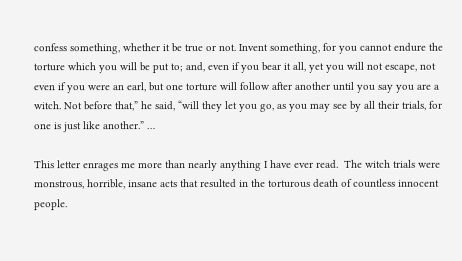confess something, whether it be true or not. Invent something, for you cannot endure the torture which you will be put to; and, even if you bear it all, yet you will not escape, not even if you were an earl, but one torture will follow after another until you say you are a witch. Not before that,” he said, “will they let you go, as you may see by all their trials, for one is just like another.” …

This letter enrages me more than nearly anything I have ever read.  The witch trials were monstrous, horrible, insane acts that resulted in the torturous death of countless innocent people.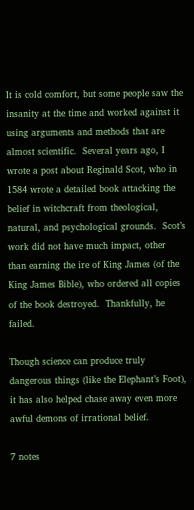It is cold comfort, but some people saw the insanity at the time and worked against it using arguments and methods that are almost scientific.  Several years ago, I wrote a post about Reginald Scot, who in 1584 wrote a detailed book attacking the belief in witchcraft from theological, natural, and psychological grounds.  Scot’s work did not have much impact, other than earning the ire of King James (of the King James Bible), who ordered all copies of the book destroyed.  Thankfully, he failed.

Though science can produce truly dangerous things (like the Elephant’s Foot), it has also helped chase away even more awful demons of irrational belief.

7 notes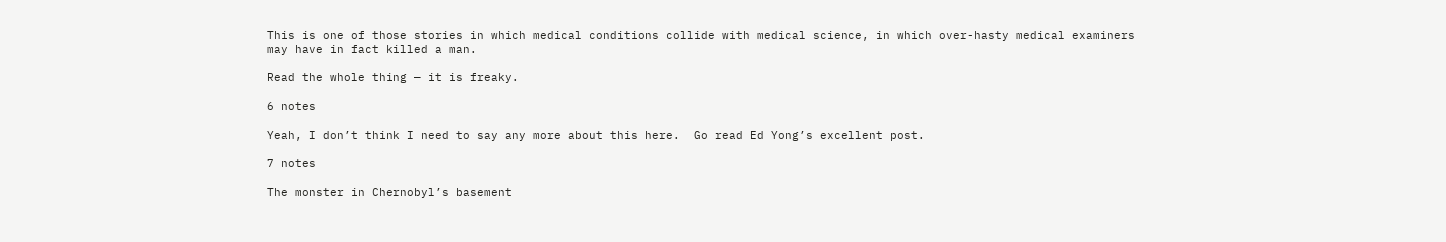This is one of those stories in which medical conditions collide with medical science, in which over-hasty medical examiners may have in fact killed a man.

Read the whole thing — it is freaky.

6 notes

Yeah, I don’t think I need to say any more about this here.  Go read Ed Yong’s excellent post.

7 notes

The monster in Chernobyl’s basement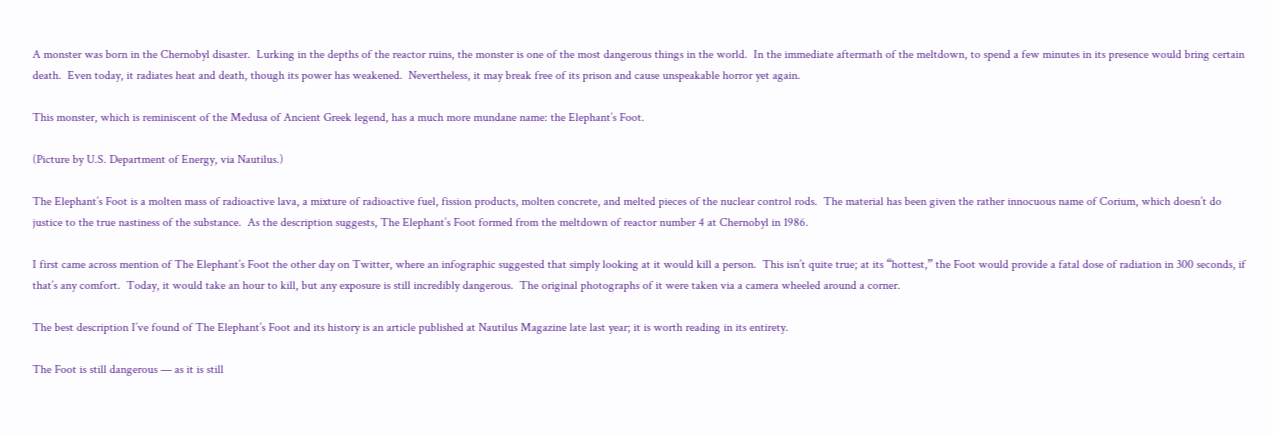A monster was born in the Chernobyl disaster.  Lurking in the depths of the reactor ruins, the monster is one of the most dangerous things in the world.  In the immediate aftermath of the meltdown, to spend a few minutes in its presence would bring certain death.  Even today, it radiates heat and death, though its power has weakened.  Nevertheless, it may break free of its prison and cause unspeakable horror yet again.

This monster, which is reminiscent of the Medusa of Ancient Greek legend, has a much more mundane name: the Elephant’s Foot.

(Picture by U.S. Department of Energy, via Nautilus.)

The Elephant’s Foot is a molten mass of radioactive lava, a mixture of radioactive fuel, fission products, molten concrete, and melted pieces of the nuclear control rods.  The material has been given the rather innocuous name of Corium, which doesn’t do justice to the true nastiness of the substance.  As the description suggests, The Elephant’s Foot formed from the meltdown of reactor number 4 at Chernobyl in 1986.

I first came across mention of The Elephant’s Foot the other day on Twitter, where an infographic suggested that simply looking at it would kill a person.  This isn’t quite true; at its “hottest,” the Foot would provide a fatal dose of radiation in 300 seconds, if that’s any comfort.  Today, it would take an hour to kill, but any exposure is still incredibly dangerous.  The original photographs of it were taken via a camera wheeled around a corner.

The best description I’ve found of The Elephant’s Foot and its history is an article published at Nautilus Magazine late last year; it is worth reading in its entirety.

The Foot is still dangerous — as it is still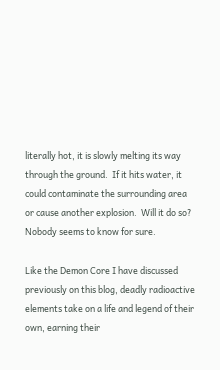literally hot, it is slowly melting its way through the ground.  If it hits water, it could contaminate the surrounding area or cause another explosion.  Will it do so? Nobody seems to know for sure.

Like the Demon Core I have discussed previously on this blog, deadly radioactive elements take on a life and legend of their own, earning their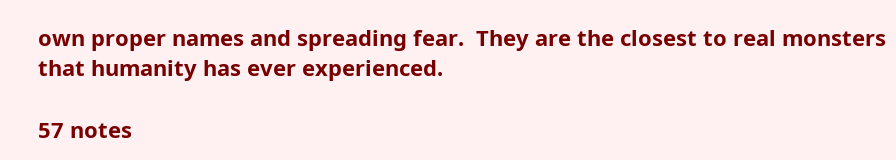own proper names and spreading fear.  They are the closest to real monsters that humanity has ever experienced.

57 notes